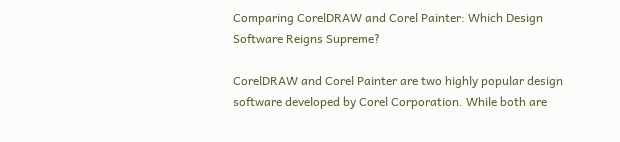Comparing CorelDRAW and Corel Painter: Which Design Software Reigns Supreme?

CorelDRAW and Corel Painter are two highly popular design software developed by Corel Corporation. While both are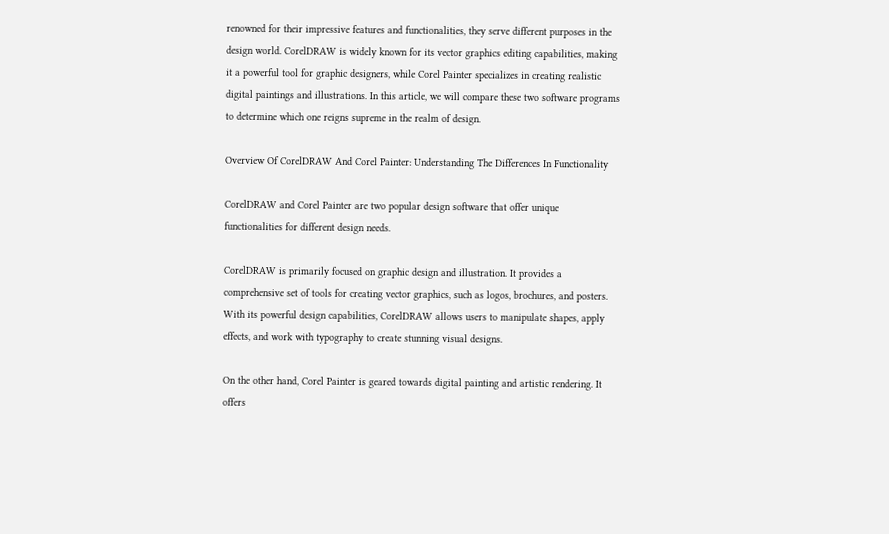renowned for their impressive features and functionalities, they serve different purposes in the design world. CorelDRAW is widely known for its vector graphics editing capabilities, making it a powerful tool for graphic designers, while Corel Painter specializes in creating realistic digital paintings and illustrations. In this article, we will compare these two software programs to determine which one reigns supreme in the realm of design.

Overview Of CorelDRAW And Corel Painter: Understanding The Differences In Functionality

CorelDRAW and Corel Painter are two popular design software that offer unique functionalities for different design needs.

CorelDRAW is primarily focused on graphic design and illustration. It provides a comprehensive set of tools for creating vector graphics, such as logos, brochures, and posters. With its powerful design capabilities, CorelDRAW allows users to manipulate shapes, apply effects, and work with typography to create stunning visual designs.

On the other hand, Corel Painter is geared towards digital painting and artistic rendering. It offers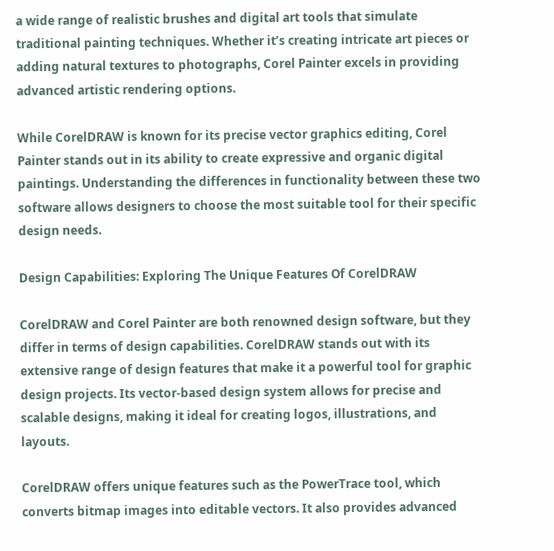a wide range of realistic brushes and digital art tools that simulate traditional painting techniques. Whether it’s creating intricate art pieces or adding natural textures to photographs, Corel Painter excels in providing advanced artistic rendering options.

While CorelDRAW is known for its precise vector graphics editing, Corel Painter stands out in its ability to create expressive and organic digital paintings. Understanding the differences in functionality between these two software allows designers to choose the most suitable tool for their specific design needs.

Design Capabilities: Exploring The Unique Features Of CorelDRAW

CorelDRAW and Corel Painter are both renowned design software, but they differ in terms of design capabilities. CorelDRAW stands out with its extensive range of design features that make it a powerful tool for graphic design projects. Its vector-based design system allows for precise and scalable designs, making it ideal for creating logos, illustrations, and layouts.

CorelDRAW offers unique features such as the PowerTrace tool, which converts bitmap images into editable vectors. It also provides advanced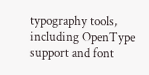typography tools, including OpenType support and font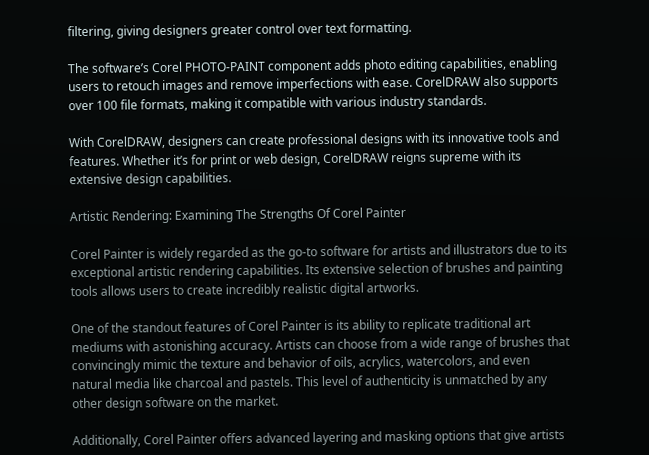filtering, giving designers greater control over text formatting.

The software’s Corel PHOTO-PAINT component adds photo editing capabilities, enabling users to retouch images and remove imperfections with ease. CorelDRAW also supports over 100 file formats, making it compatible with various industry standards.

With CorelDRAW, designers can create professional designs with its innovative tools and features. Whether it’s for print or web design, CorelDRAW reigns supreme with its extensive design capabilities.

Artistic Rendering: Examining The Strengths Of Corel Painter

Corel Painter is widely regarded as the go-to software for artists and illustrators due to its exceptional artistic rendering capabilities. Its extensive selection of brushes and painting tools allows users to create incredibly realistic digital artworks.

One of the standout features of Corel Painter is its ability to replicate traditional art mediums with astonishing accuracy. Artists can choose from a wide range of brushes that convincingly mimic the texture and behavior of oils, acrylics, watercolors, and even natural media like charcoal and pastels. This level of authenticity is unmatched by any other design software on the market.

Additionally, Corel Painter offers advanced layering and masking options that give artists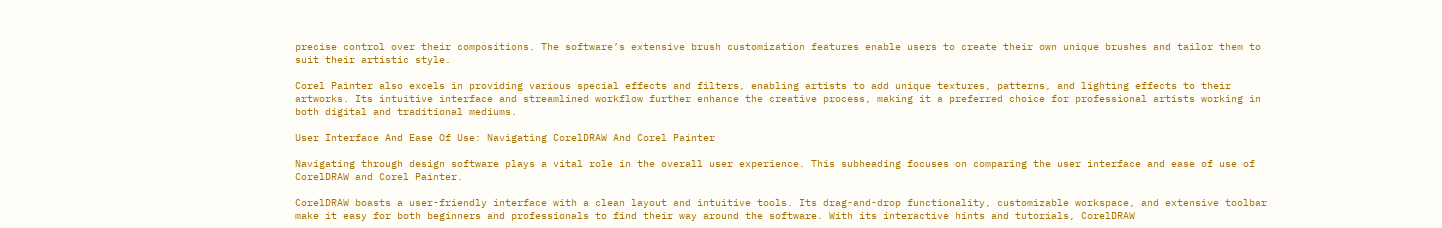precise control over their compositions. The software’s extensive brush customization features enable users to create their own unique brushes and tailor them to suit their artistic style.

Corel Painter also excels in providing various special effects and filters, enabling artists to add unique textures, patterns, and lighting effects to their artworks. Its intuitive interface and streamlined workflow further enhance the creative process, making it a preferred choice for professional artists working in both digital and traditional mediums.

User Interface And Ease Of Use: Navigating CorelDRAW And Corel Painter

Navigating through design software plays a vital role in the overall user experience. This subheading focuses on comparing the user interface and ease of use of CorelDRAW and Corel Painter.

CorelDRAW boasts a user-friendly interface with a clean layout and intuitive tools. Its drag-and-drop functionality, customizable workspace, and extensive toolbar make it easy for both beginners and professionals to find their way around the software. With its interactive hints and tutorials, CorelDRAW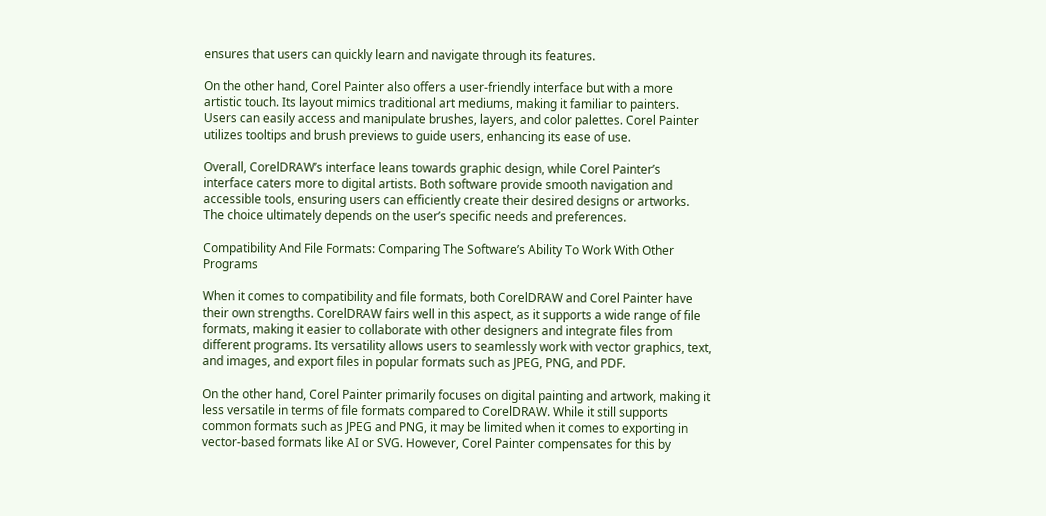ensures that users can quickly learn and navigate through its features.

On the other hand, Corel Painter also offers a user-friendly interface but with a more artistic touch. Its layout mimics traditional art mediums, making it familiar to painters. Users can easily access and manipulate brushes, layers, and color palettes. Corel Painter utilizes tooltips and brush previews to guide users, enhancing its ease of use.

Overall, CorelDRAW’s interface leans towards graphic design, while Corel Painter’s interface caters more to digital artists. Both software provide smooth navigation and accessible tools, ensuring users can efficiently create their desired designs or artworks. The choice ultimately depends on the user’s specific needs and preferences.

Compatibility And File Formats: Comparing The Software’s Ability To Work With Other Programs

When it comes to compatibility and file formats, both CorelDRAW and Corel Painter have their own strengths. CorelDRAW fairs well in this aspect, as it supports a wide range of file formats, making it easier to collaborate with other designers and integrate files from different programs. Its versatility allows users to seamlessly work with vector graphics, text, and images, and export files in popular formats such as JPEG, PNG, and PDF.

On the other hand, Corel Painter primarily focuses on digital painting and artwork, making it less versatile in terms of file formats compared to CorelDRAW. While it still supports common formats such as JPEG and PNG, it may be limited when it comes to exporting in vector-based formats like AI or SVG. However, Corel Painter compensates for this by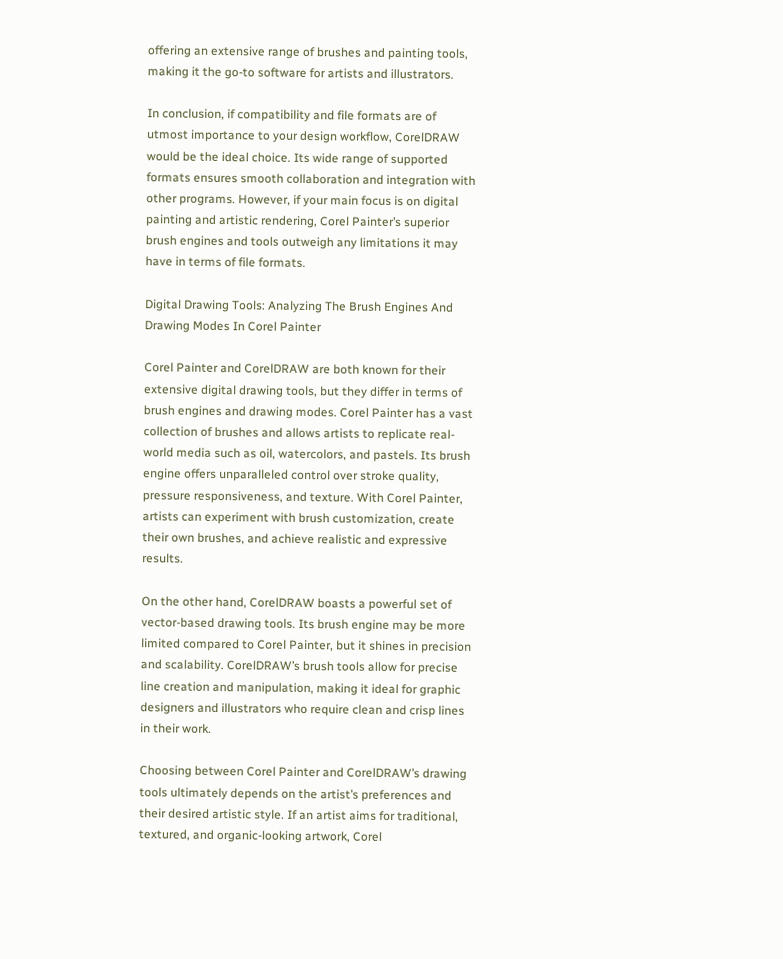offering an extensive range of brushes and painting tools, making it the go-to software for artists and illustrators.

In conclusion, if compatibility and file formats are of utmost importance to your design workflow, CorelDRAW would be the ideal choice. Its wide range of supported formats ensures smooth collaboration and integration with other programs. However, if your main focus is on digital painting and artistic rendering, Corel Painter’s superior brush engines and tools outweigh any limitations it may have in terms of file formats.

Digital Drawing Tools: Analyzing The Brush Engines And Drawing Modes In Corel Painter

Corel Painter and CorelDRAW are both known for their extensive digital drawing tools, but they differ in terms of brush engines and drawing modes. Corel Painter has a vast collection of brushes and allows artists to replicate real-world media such as oil, watercolors, and pastels. Its brush engine offers unparalleled control over stroke quality, pressure responsiveness, and texture. With Corel Painter, artists can experiment with brush customization, create their own brushes, and achieve realistic and expressive results.

On the other hand, CorelDRAW boasts a powerful set of vector-based drawing tools. Its brush engine may be more limited compared to Corel Painter, but it shines in precision and scalability. CorelDRAW’s brush tools allow for precise line creation and manipulation, making it ideal for graphic designers and illustrators who require clean and crisp lines in their work.

Choosing between Corel Painter and CorelDRAW’s drawing tools ultimately depends on the artist’s preferences and their desired artistic style. If an artist aims for traditional, textured, and organic-looking artwork, Corel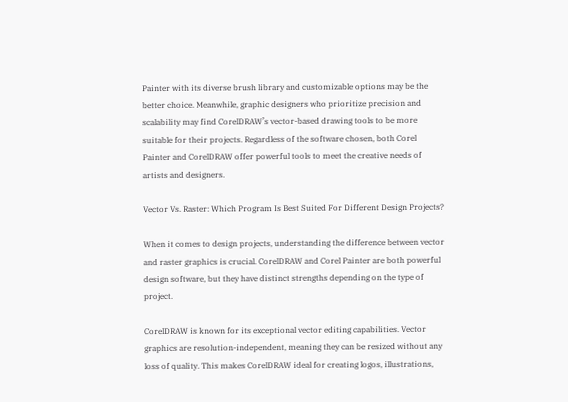Painter with its diverse brush library and customizable options may be the better choice. Meanwhile, graphic designers who prioritize precision and scalability may find CorelDRAW’s vector-based drawing tools to be more suitable for their projects. Regardless of the software chosen, both Corel Painter and CorelDRAW offer powerful tools to meet the creative needs of artists and designers.

Vector Vs. Raster: Which Program Is Best Suited For Different Design Projects?

When it comes to design projects, understanding the difference between vector and raster graphics is crucial. CorelDRAW and Corel Painter are both powerful design software, but they have distinct strengths depending on the type of project.

CorelDRAW is known for its exceptional vector editing capabilities. Vector graphics are resolution-independent, meaning they can be resized without any loss of quality. This makes CorelDRAW ideal for creating logos, illustrations,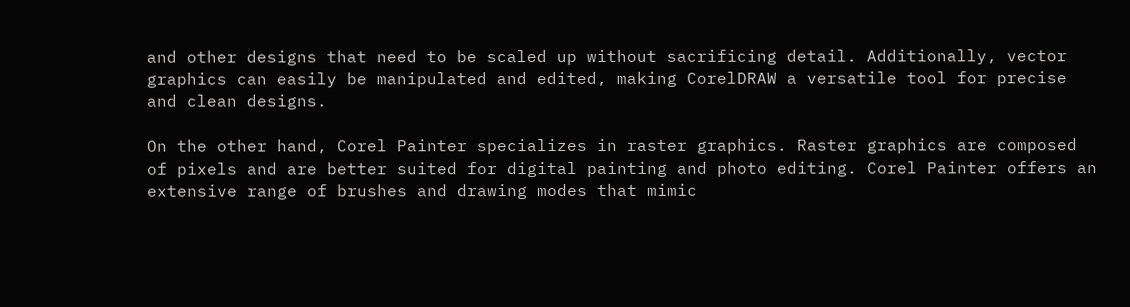and other designs that need to be scaled up without sacrificing detail. Additionally, vector graphics can easily be manipulated and edited, making CorelDRAW a versatile tool for precise and clean designs.

On the other hand, Corel Painter specializes in raster graphics. Raster graphics are composed of pixels and are better suited for digital painting and photo editing. Corel Painter offers an extensive range of brushes and drawing modes that mimic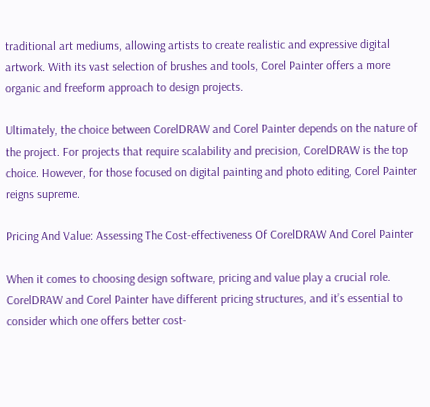traditional art mediums, allowing artists to create realistic and expressive digital artwork. With its vast selection of brushes and tools, Corel Painter offers a more organic and freeform approach to design projects.

Ultimately, the choice between CorelDRAW and Corel Painter depends on the nature of the project. For projects that require scalability and precision, CorelDRAW is the top choice. However, for those focused on digital painting and photo editing, Corel Painter reigns supreme.

Pricing And Value: Assessing The Cost-effectiveness Of CorelDRAW And Corel Painter

When it comes to choosing design software, pricing and value play a crucial role. CorelDRAW and Corel Painter have different pricing structures, and it’s essential to consider which one offers better cost-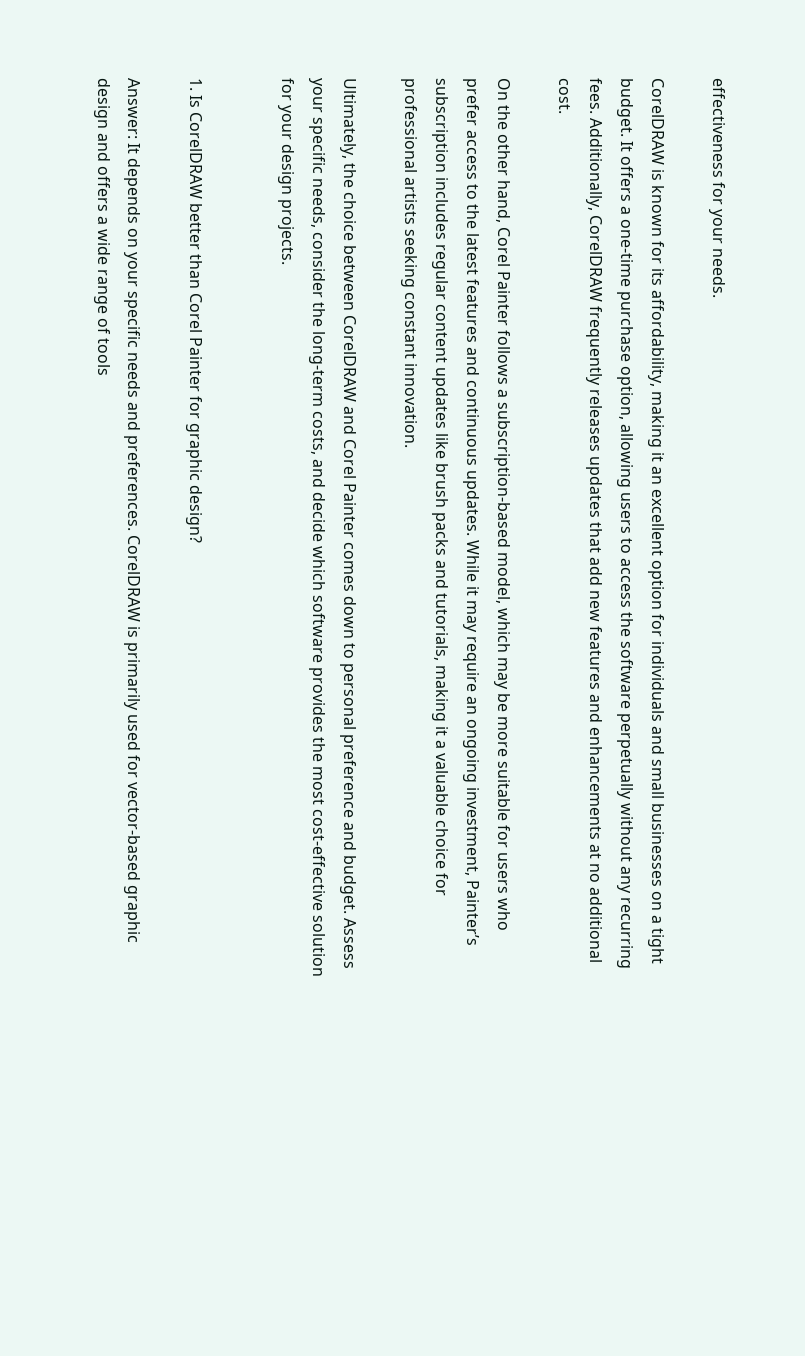effectiveness for your needs.

CorelDRAW is known for its affordability, making it an excellent option for individuals and small businesses on a tight budget. It offers a one-time purchase option, allowing users to access the software perpetually without any recurring fees. Additionally, CorelDRAW frequently releases updates that add new features and enhancements at no additional cost.

On the other hand, Corel Painter follows a subscription-based model, which may be more suitable for users who prefer access to the latest features and continuous updates. While it may require an ongoing investment, Painter’s subscription includes regular content updates like brush packs and tutorials, making it a valuable choice for professional artists seeking constant innovation.

Ultimately, the choice between CorelDRAW and Corel Painter comes down to personal preference and budget. Assess your specific needs, consider the long-term costs, and decide which software provides the most cost-effective solution for your design projects.


1. Is CorelDRAW better than Corel Painter for graphic design?

Answer: It depends on your specific needs and preferences. CorelDRAW is primarily used for vector-based graphic design and offers a wide range of tools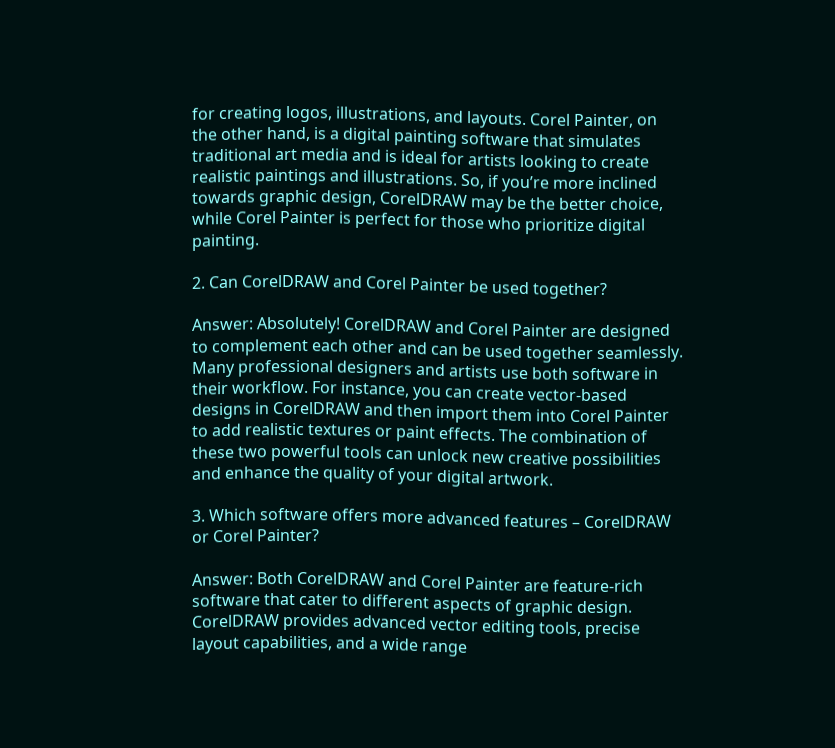for creating logos, illustrations, and layouts. Corel Painter, on the other hand, is a digital painting software that simulates traditional art media and is ideal for artists looking to create realistic paintings and illustrations. So, if you’re more inclined towards graphic design, CorelDRAW may be the better choice, while Corel Painter is perfect for those who prioritize digital painting.

2. Can CorelDRAW and Corel Painter be used together?

Answer: Absolutely! CorelDRAW and Corel Painter are designed to complement each other and can be used together seamlessly. Many professional designers and artists use both software in their workflow. For instance, you can create vector-based designs in CorelDRAW and then import them into Corel Painter to add realistic textures or paint effects. The combination of these two powerful tools can unlock new creative possibilities and enhance the quality of your digital artwork.

3. Which software offers more advanced features – CorelDRAW or Corel Painter?

Answer: Both CorelDRAW and Corel Painter are feature-rich software that cater to different aspects of graphic design. CorelDRAW provides advanced vector editing tools, precise layout capabilities, and a wide range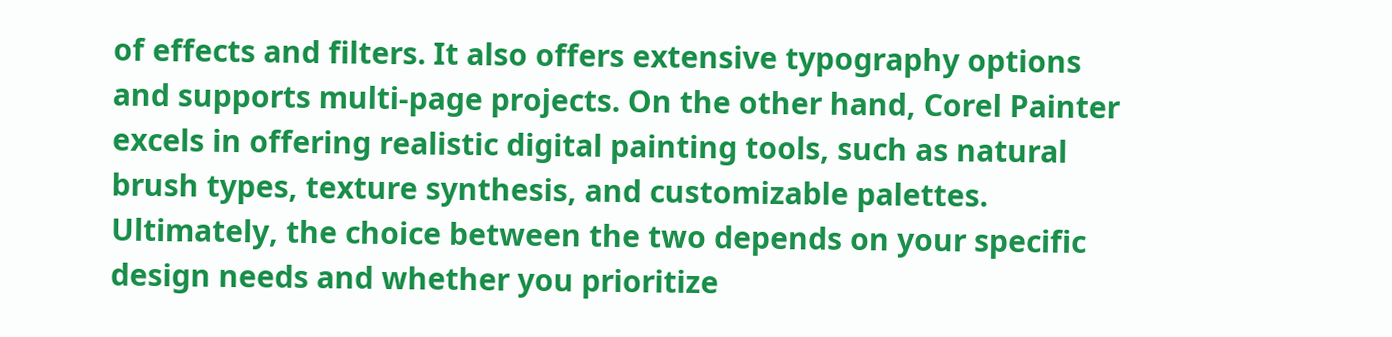of effects and filters. It also offers extensive typography options and supports multi-page projects. On the other hand, Corel Painter excels in offering realistic digital painting tools, such as natural brush types, texture synthesis, and customizable palettes. Ultimately, the choice between the two depends on your specific design needs and whether you prioritize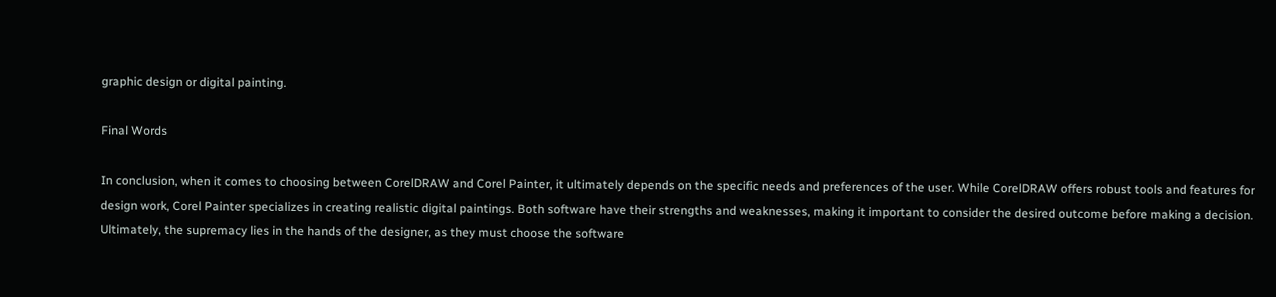graphic design or digital painting.

Final Words

In conclusion, when it comes to choosing between CorelDRAW and Corel Painter, it ultimately depends on the specific needs and preferences of the user. While CorelDRAW offers robust tools and features for design work, Corel Painter specializes in creating realistic digital paintings. Both software have their strengths and weaknesses, making it important to consider the desired outcome before making a decision. Ultimately, the supremacy lies in the hands of the designer, as they must choose the software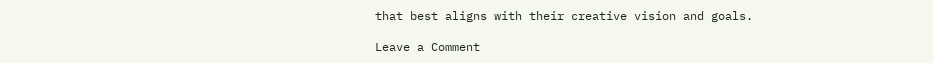that best aligns with their creative vision and goals.

Leave a Comment